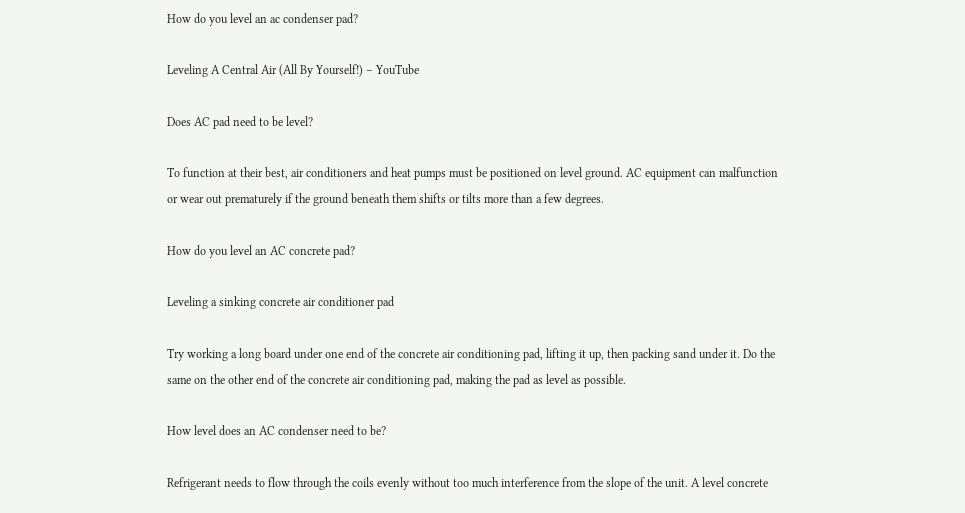How do you level an ac condenser pad?

Leveling A Central Air (All By Yourself!) – YouTube

Does AC pad need to be level?

To function at their best, air conditioners and heat pumps must be positioned on level ground. AC equipment can malfunction or wear out prematurely if the ground beneath them shifts or tilts more than a few degrees.

How do you level an AC concrete pad?

Leveling a sinking concrete air conditioner pad

Try working a long board under one end of the concrete air conditioning pad, lifting it up, then packing sand under it. Do the same on the other end of the concrete air conditioning pad, making the pad as level as possible.

How level does an AC condenser need to be?

Refrigerant needs to flow through the coils evenly without too much interference from the slope of the unit. A level concrete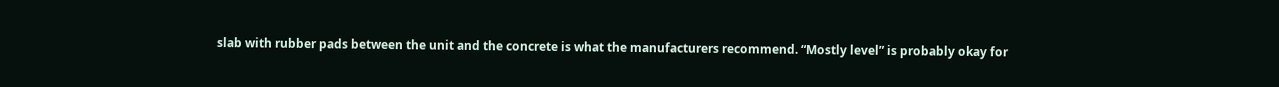slab with rubber pads between the unit and the concrete is what the manufacturers recommend. “Mostly level” is probably okay for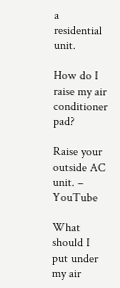a residential unit.

How do I raise my air conditioner pad?

Raise your outside AC unit. – YouTube

What should I put under my air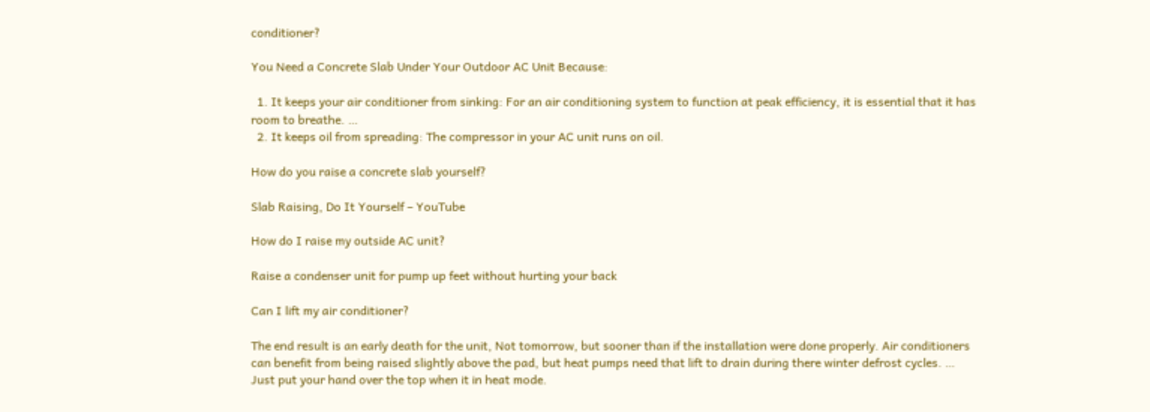conditioner?

You Need a Concrete Slab Under Your Outdoor AC Unit Because:

  1. It keeps your air conditioner from sinking: For an air conditioning system to function at peak efficiency, it is essential that it has room to breathe. …
  2. It keeps oil from spreading: The compressor in your AC unit runs on oil.

How do you raise a concrete slab yourself?

Slab Raising, Do It Yourself – YouTube

How do I raise my outside AC unit?

Raise a condenser unit for pump up feet without hurting your back

Can I lift my air conditioner?

The end result is an early death for the unit, Not tomorrow, but sooner than if the installation were done properly. Air conditioners can benefit from being raised slightly above the pad, but heat pumps need that lift to drain during there winter defrost cycles. … Just put your hand over the top when it in heat mode.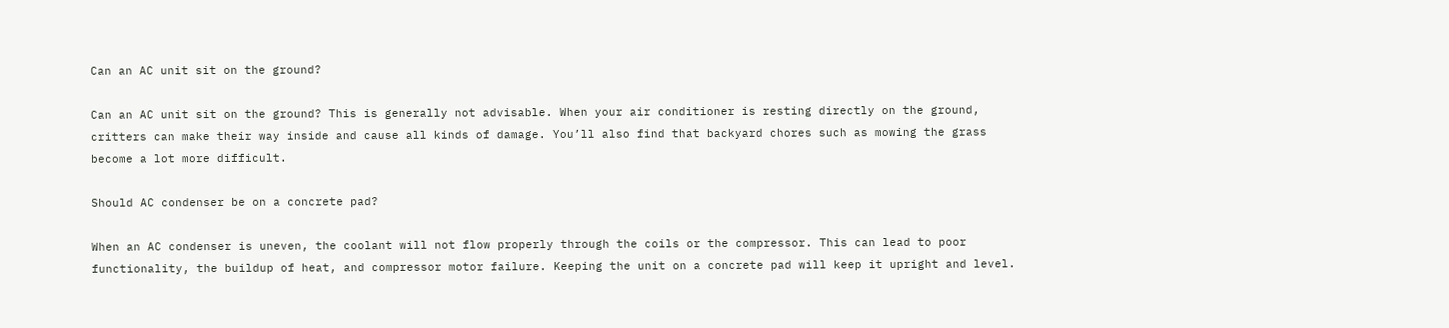Can an AC unit sit on the ground?

Can an AC unit sit on the ground? This is generally not advisable. When your air conditioner is resting directly on the ground, critters can make their way inside and cause all kinds of damage. You’ll also find that backyard chores such as mowing the grass become a lot more difficult.

Should AC condenser be on a concrete pad?

When an AC condenser is uneven, the coolant will not flow properly through the coils or the compressor. This can lead to poor functionality, the buildup of heat, and compressor motor failure. Keeping the unit on a concrete pad will keep it upright and level.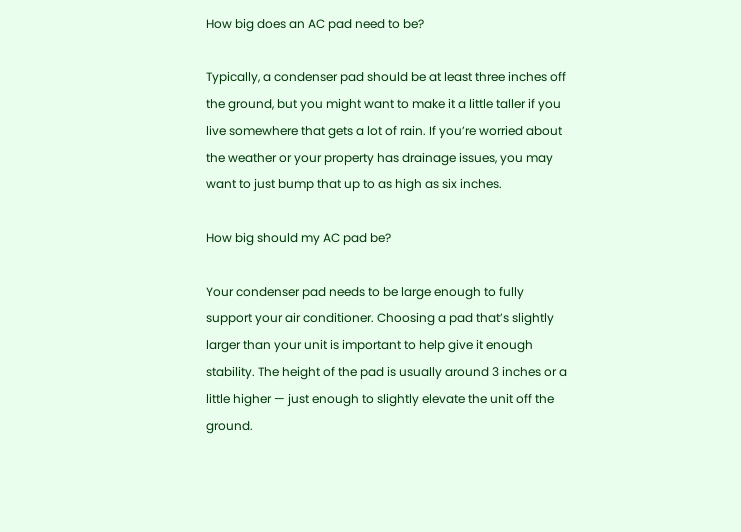How big does an AC pad need to be?

Typically, a condenser pad should be at least three inches off the ground, but you might want to make it a little taller if you live somewhere that gets a lot of rain. If you’re worried about the weather or your property has drainage issues, you may want to just bump that up to as high as six inches.

How big should my AC pad be?

Your condenser pad needs to be large enough to fully support your air conditioner. Choosing a pad that’s slightly larger than your unit is important to help give it enough stability. The height of the pad is usually around 3 inches or a little higher — just enough to slightly elevate the unit off the ground.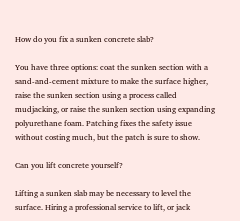How do you fix a sunken concrete slab?

You have three options: coat the sunken section with a sand-and-cement mixture to make the surface higher, raise the sunken section using a process called mudjacking, or raise the sunken section using expanding polyurethane foam. Patching fixes the safety issue without costing much, but the patch is sure to show.

Can you lift concrete yourself?

Lifting a sunken slab may be necessary to level the surface. Hiring a professional service to lift, or jack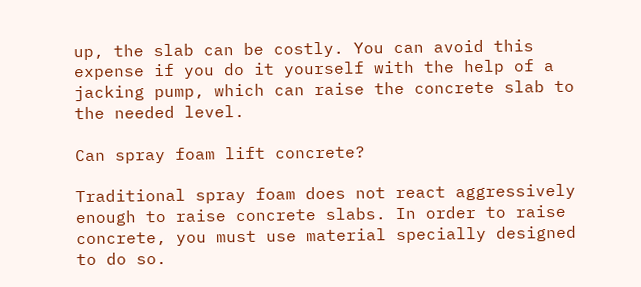up, the slab can be costly. You can avoid this expense if you do it yourself with the help of a jacking pump, which can raise the concrete slab to the needed level.

Can spray foam lift concrete?

Traditional spray foam does not react aggressively enough to raise concrete slabs. In order to raise concrete, you must use material specially designed to do so.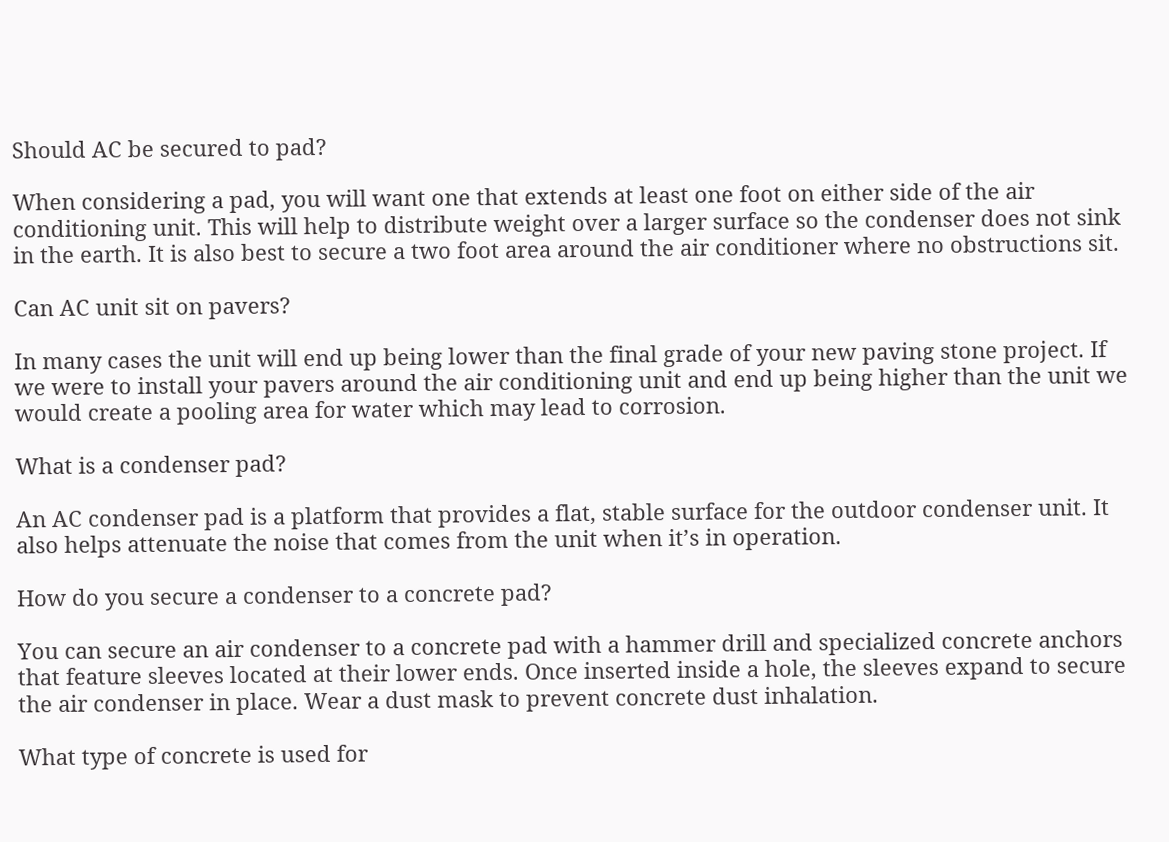Should AC be secured to pad?

When considering a pad, you will want one that extends at least one foot on either side of the air conditioning unit. This will help to distribute weight over a larger surface so the condenser does not sink in the earth. It is also best to secure a two foot area around the air conditioner where no obstructions sit.

Can AC unit sit on pavers?

In many cases the unit will end up being lower than the final grade of your new paving stone project. If we were to install your pavers around the air conditioning unit and end up being higher than the unit we would create a pooling area for water which may lead to corrosion.

What is a condenser pad?

An AC condenser pad is a platform that provides a flat, stable surface for the outdoor condenser unit. It also helps attenuate the noise that comes from the unit when it’s in operation.

How do you secure a condenser to a concrete pad?

You can secure an air condenser to a concrete pad with a hammer drill and specialized concrete anchors that feature sleeves located at their lower ends. Once inserted inside a hole, the sleeves expand to secure the air condenser in place. Wear a dust mask to prevent concrete dust inhalation.

What type of concrete is used for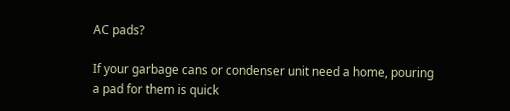AC pads?

If your garbage cans or condenser unit need a home, pouring a pad for them is quick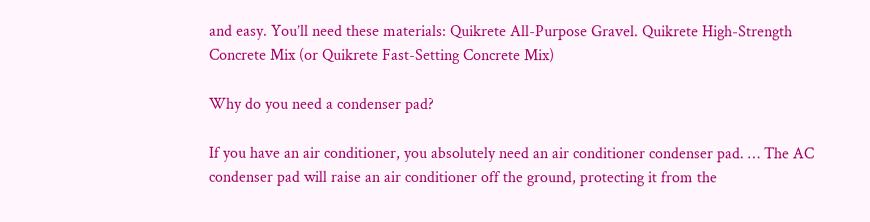and easy. You’ll need these materials: Quikrete All-Purpose Gravel. Quikrete High-Strength Concrete Mix (or Quikrete Fast-Setting Concrete Mix)

Why do you need a condenser pad?

If you have an air conditioner, you absolutely need an air conditioner condenser pad. … The AC condenser pad will raise an air conditioner off the ground, protecting it from the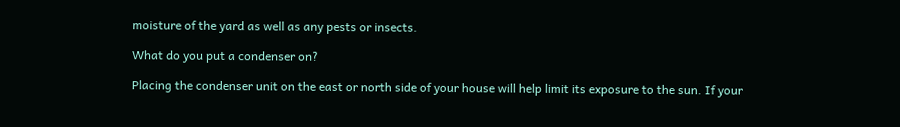moisture of the yard as well as any pests or insects.

What do you put a condenser on?

Placing the condenser unit on the east or north side of your house will help limit its exposure to the sun. If your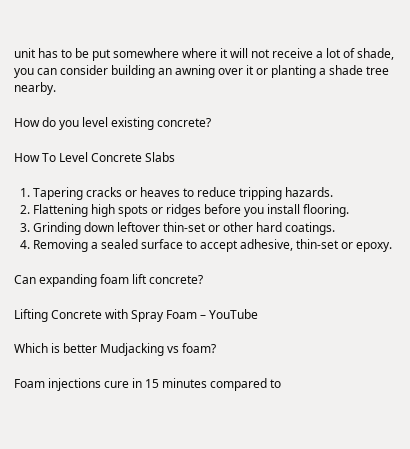unit has to be put somewhere where it will not receive a lot of shade, you can consider building an awning over it or planting a shade tree nearby.

How do you level existing concrete?

How To Level Concrete Slabs

  1. Tapering cracks or heaves to reduce tripping hazards.
  2. Flattening high spots or ridges before you install flooring.
  3. Grinding down leftover thin-set or other hard coatings.
  4. Removing a sealed surface to accept adhesive, thin-set or epoxy.

Can expanding foam lift concrete?

Lifting Concrete with Spray Foam – YouTube

Which is better Mudjacking vs foam?

Foam injections cure in 15 minutes compared to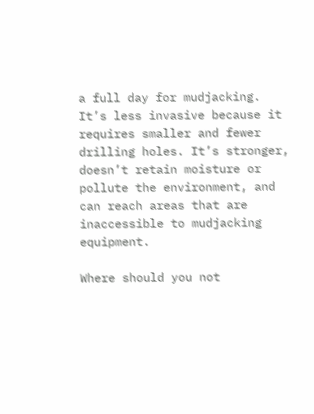a full day for mudjacking. It’s less invasive because it requires smaller and fewer drilling holes. It’s stronger, doesn’t retain moisture or pollute the environment, and can reach areas that are inaccessible to mudjacking equipment.

Where should you not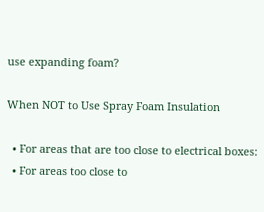use expanding foam?

When NOT to Use Spray Foam Insulation

  • For areas that are too close to electrical boxes:
  • For areas too close to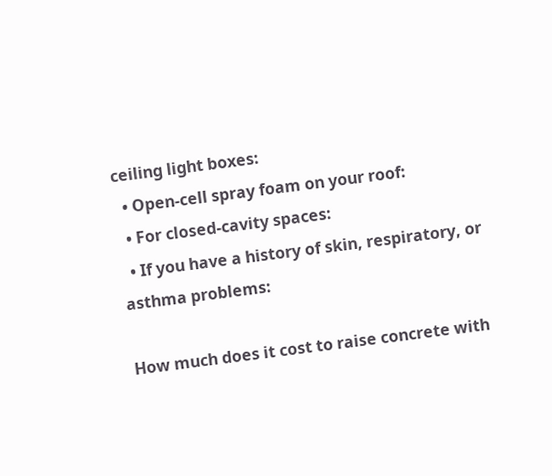ceiling light boxes:
  • Open-cell spray foam on your roof:
  • For closed-cavity spaces:
  • If you have a history of skin, respiratory, or asthma problems:

How much does it cost to raise concrete with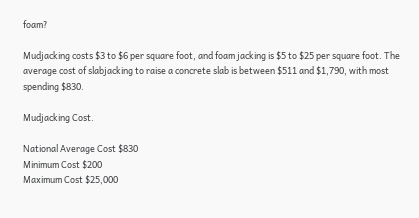foam?

Mudjacking costs $3 to $6 per square foot, and foam jacking is $5 to $25 per square foot. The average cost of slabjacking to raise a concrete slab is between $511 and $1,790, with most spending $830.

Mudjacking Cost.

National Average Cost $830
Minimum Cost $200
Maximum Cost $25,000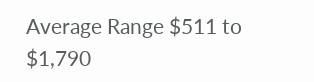Average Range $511 to $1,790